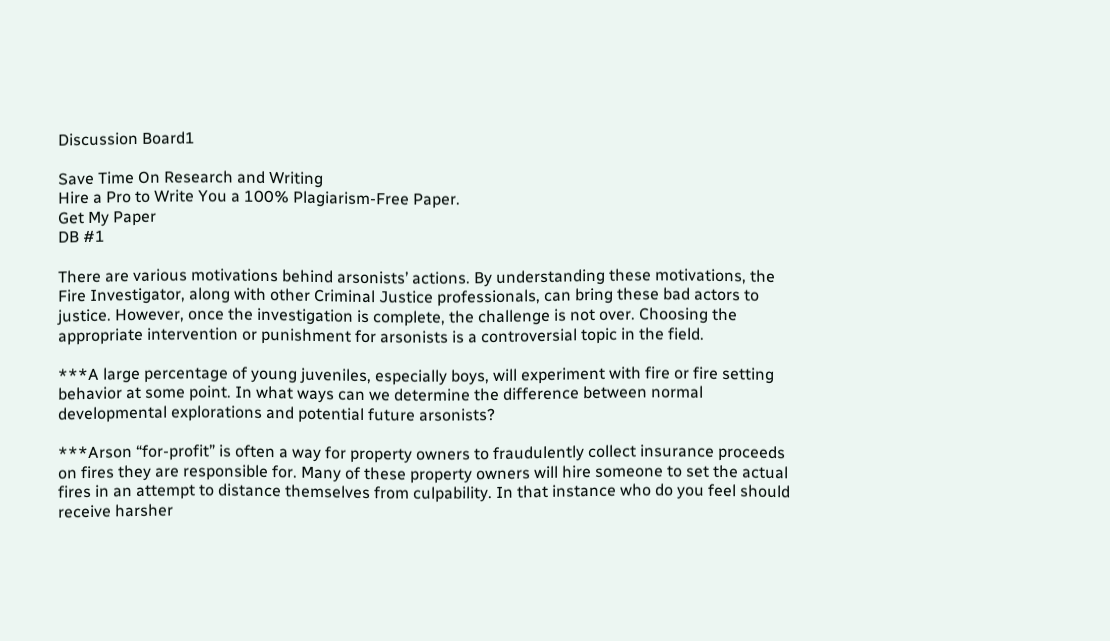Discussion Board1

Save Time On Research and Writing
Hire a Pro to Write You a 100% Plagiarism-Free Paper.
Get My Paper
DB #1

There are various motivations behind arsonists’ actions. By understanding these motivations, the Fire Investigator, along with other Criminal Justice professionals, can bring these bad actors to justice. However, once the investigation is complete, the challenge is not over. Choosing the appropriate intervention or punishment for arsonists is a controversial topic in the field.

***A large percentage of young juveniles, especially boys, will experiment with fire or fire setting behavior at some point. In what ways can we determine the difference between normal developmental explorations and potential future arsonists?

***Arson “for-profit” is often a way for property owners to fraudulently collect insurance proceeds on fires they are responsible for. Many of these property owners will hire someone to set the actual fires in an attempt to distance themselves from culpability. In that instance who do you feel should receive harsher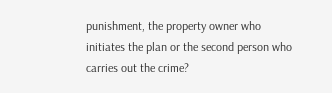punishment, the property owner who initiates the plan or the second person who carries out the crime?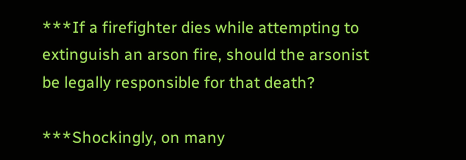***If a firefighter dies while attempting to extinguish an arson fire, should the arsonist be legally responsible for that death?

***Shockingly, on many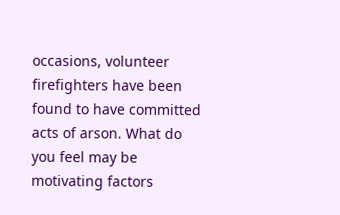occasions, volunteer firefighters have been found to have committed acts of arson. What do you feel may be motivating factors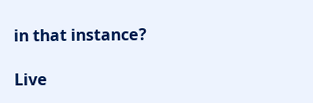in that instance?

Live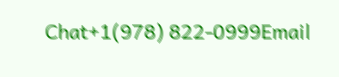Chat+1(978) 822-0999Email